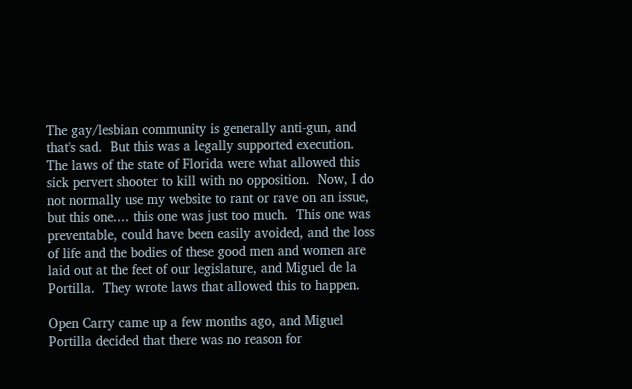The gay/lesbian community is generally anti-gun, and that's sad.  But this was a legally supported execution.  The laws of the state of Florida were what allowed this sick pervert shooter to kill with no opposition.  Now, I do not normally use my website to rant or rave on an issue, but this one.... this one was just too much.  This one was preventable, could have been easily avoided, and the loss of life and the bodies of these good men and women are laid out at the feet of our legislature, and Miguel de la Portilla.  They wrote laws that allowed this to happen.

Open Carry came up a few months ago, and Miguel Portilla decided that there was no reason for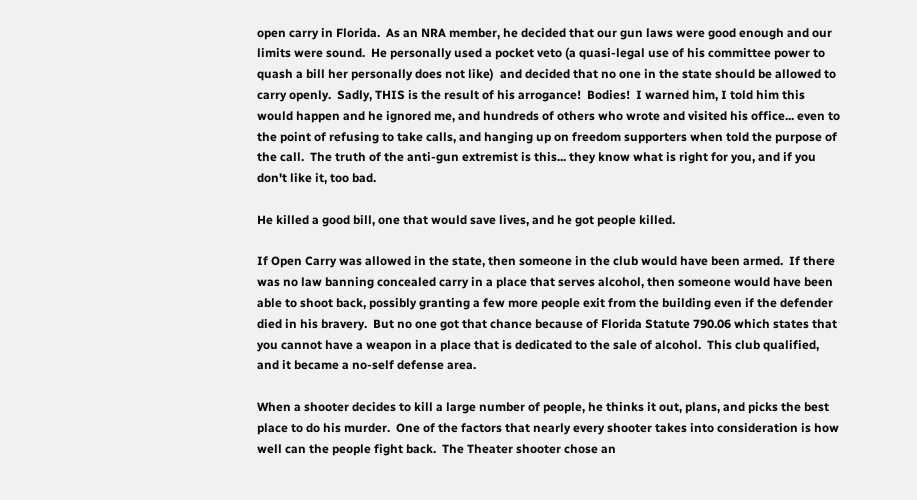open carry in Florida.  As an NRA member, he decided that our gun laws were good enough and our limits were sound.  He personally used a pocket veto (a quasi-legal use of his committee power to quash a bill her personally does not like)  and decided that no one in the state should be allowed to carry openly.  Sadly, THIS is the result of his arrogance!  Bodies!  I warned him, I told him this would happen and he ignored me, and hundreds of others who wrote and visited his office... even to the point of refusing to take calls, and hanging up on freedom supporters when told the purpose of the call.  The truth of the anti-gun extremist is this... they know what is right for you, and if you don't like it, too bad.

He killed a good bill, one that would save lives, and he got people killed.

If Open Carry was allowed in the state, then someone in the club would have been armed.  If there was no law banning concealed carry in a place that serves alcohol, then someone would have been able to shoot back, possibly granting a few more people exit from the building even if the defender died in his bravery.  But no one got that chance because of Florida Statute 790.06 which states that you cannot have a weapon in a place that is dedicated to the sale of alcohol.  This club qualified, and it became a no-self defense area.

When a shooter decides to kill a large number of people, he thinks it out, plans, and picks the best place to do his murder.  One of the factors that nearly every shooter takes into consideration is how well can the people fight back.  The Theater shooter chose an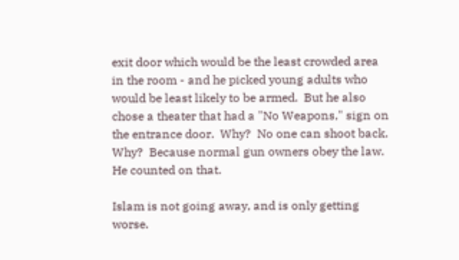exit door which would be the least crowded area in the room - and he picked young adults who would be least likely to be armed.  But he also chose a theater that had a "No Weapons," sign on the entrance door.  Why?  No one can shoot back.  Why?  Because normal gun owners obey the law.  He counted on that.

Islam is not going away, and is only getting worse.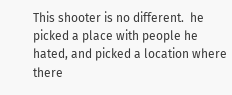This shooter is no different.  he picked a place with people he hated, and picked a location where there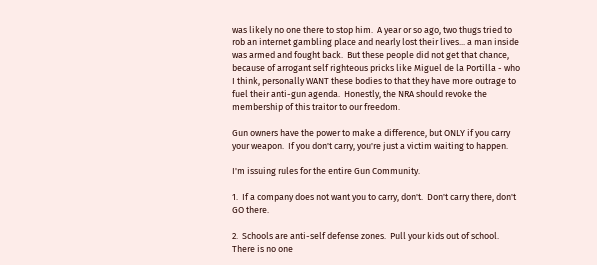was likely no one there to stop him.  A year or so ago, two thugs tried to rob an internet gambling place and nearly lost their lives... a man inside was armed and fought back.  But these people did not get that chance, because of arrogant self righteous pricks like Miguel de la Portilla - who I think, personally WANT these bodies to that they have more outrage to fuel their anti-gun agenda.  Honestly, the NRA should revoke the membership of this traitor to our freedom.

Gun owners have the power to make a difference, but ONLY if you carry your weapon.  If you don't carry, you're just a victim waiting to happen.

I'm issuing rules for the entire Gun Community.

1.  If a company does not want you to carry, don't.  Don't carry there, don't GO there.

2.  Schools are anti-self defense zones.  Pull your kids out of school.  There is no one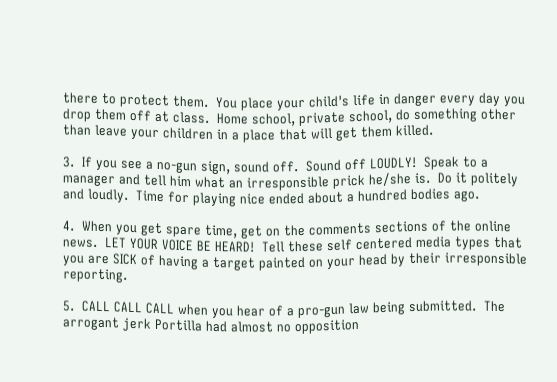there to protect them.  You place your child's life in danger every day you drop them off at class.  Home school, private school, do something other than leave your children in a place that will get them killed.

3.  If you see a no-gun sign, sound off.  Sound off LOUDLY!  Speak to a manager and tell him what an irresponsible prick he/she is.  Do it politely and loudly.  Time for playing nice ended about a hundred bodies ago.

4.  When you get spare time, get on the comments sections of the online news.  LET YOUR VOICE BE HEARD!  Tell these self centered media types that you are SICK of having a target painted on your head by their irresponsible reporting.

5.  CALL CALL CALL when you hear of a pro-gun law being submitted.  The arrogant jerk Portilla had almost no opposition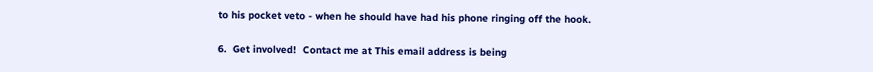to his pocket veto - when he should have had his phone ringing off the hook.

6.  Get involved!  Contact me at This email address is being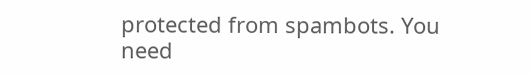protected from spambots. You need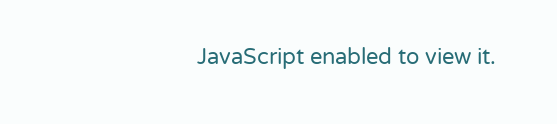JavaScript enabled to view it.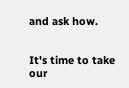and ask how.


It's time to take our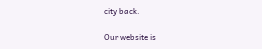city back.

Our website is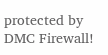protected by DMC Firewall!